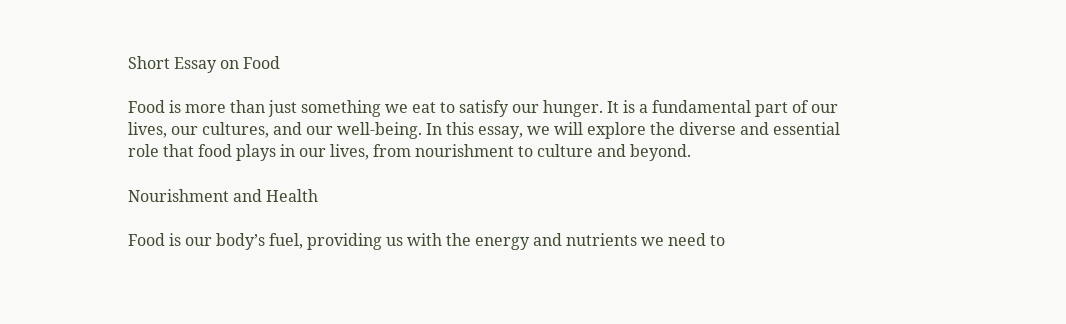Short Essay on Food

Food is more than just something we eat to satisfy our hunger. It is a fundamental part of our lives, our cultures, and our well-being. In this essay, we will explore the diverse and essential role that food plays in our lives, from nourishment to culture and beyond.

Nourishment and Health

Food is our body’s fuel, providing us with the energy and nutrients we need to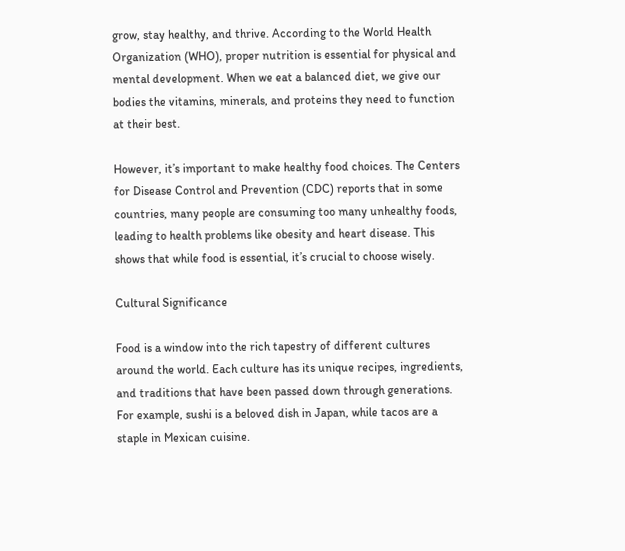grow, stay healthy, and thrive. According to the World Health Organization (WHO), proper nutrition is essential for physical and mental development. When we eat a balanced diet, we give our bodies the vitamins, minerals, and proteins they need to function at their best.

However, it’s important to make healthy food choices. The Centers for Disease Control and Prevention (CDC) reports that in some countries, many people are consuming too many unhealthy foods, leading to health problems like obesity and heart disease. This shows that while food is essential, it’s crucial to choose wisely.

Cultural Significance

Food is a window into the rich tapestry of different cultures around the world. Each culture has its unique recipes, ingredients, and traditions that have been passed down through generations. For example, sushi is a beloved dish in Japan, while tacos are a staple in Mexican cuisine.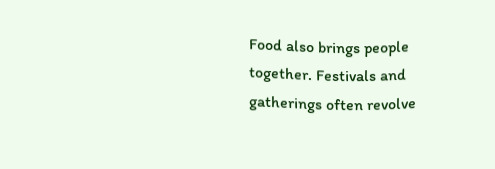Food also brings people together. Festivals and gatherings often revolve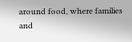around food, where families and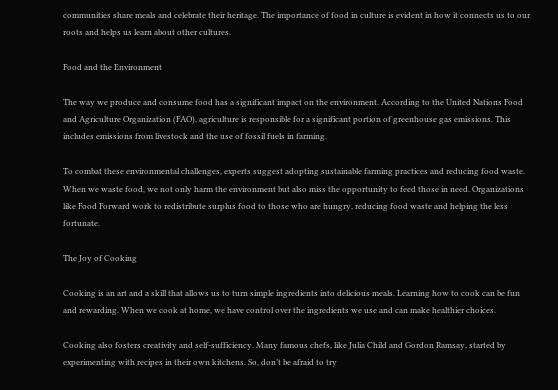communities share meals and celebrate their heritage. The importance of food in culture is evident in how it connects us to our roots and helps us learn about other cultures.

Food and the Environment

The way we produce and consume food has a significant impact on the environment. According to the United Nations Food and Agriculture Organization (FAO), agriculture is responsible for a significant portion of greenhouse gas emissions. This includes emissions from livestock and the use of fossil fuels in farming.

To combat these environmental challenges, experts suggest adopting sustainable farming practices and reducing food waste. When we waste food, we not only harm the environment but also miss the opportunity to feed those in need. Organizations like Food Forward work to redistribute surplus food to those who are hungry, reducing food waste and helping the less fortunate.

The Joy of Cooking

Cooking is an art and a skill that allows us to turn simple ingredients into delicious meals. Learning how to cook can be fun and rewarding. When we cook at home, we have control over the ingredients we use and can make healthier choices.

Cooking also fosters creativity and self-sufficiency. Many famous chefs, like Julia Child and Gordon Ramsay, started by experimenting with recipes in their own kitchens. So, don’t be afraid to try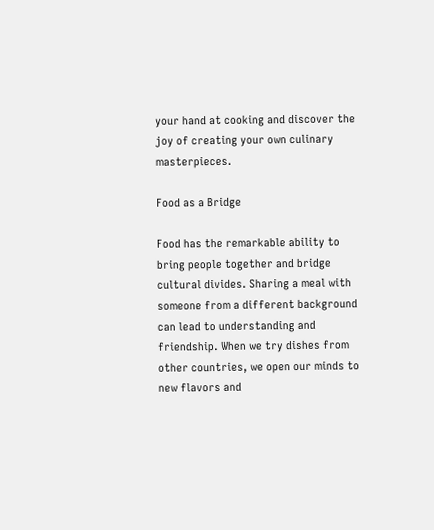your hand at cooking and discover the joy of creating your own culinary masterpieces.

Food as a Bridge

Food has the remarkable ability to bring people together and bridge cultural divides. Sharing a meal with someone from a different background can lead to understanding and friendship. When we try dishes from other countries, we open our minds to new flavors and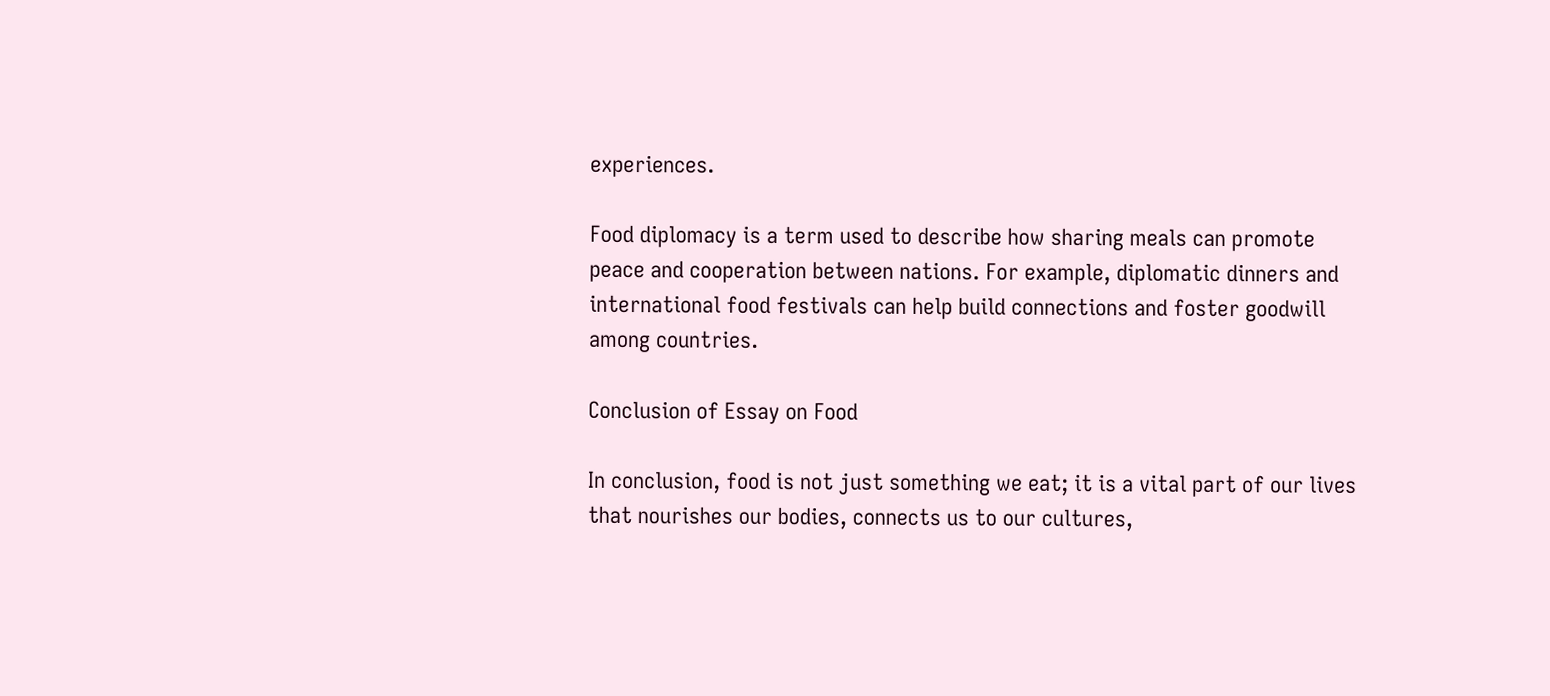experiences.

Food diplomacy is a term used to describe how sharing meals can promote peace and cooperation between nations. For example, diplomatic dinners and international food festivals can help build connections and foster goodwill among countries.

Conclusion of Essay on Food

In conclusion, food is not just something we eat; it is a vital part of our lives that nourishes our bodies, connects us to our cultures,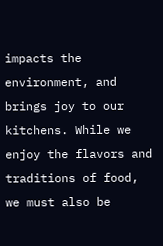impacts the environment, and brings joy to our kitchens. While we enjoy the flavors and traditions of food, we must also be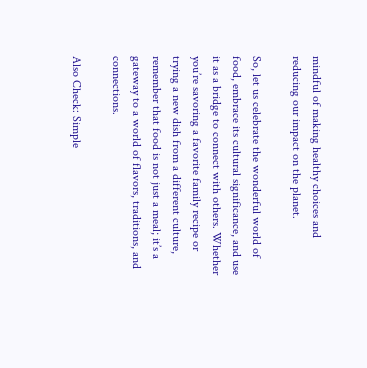mindful of making healthy choices and reducing our impact on the planet.

So, let us celebrate the wonderful world of food, embrace its cultural significance, and use it as a bridge to connect with others. Whether you’re savoring a favorite family recipe or trying a new dish from a different culture, remember that food is not just a meal; it’s a gateway to a world of flavors, traditions, and connections.

Also Check: Simple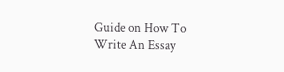Guide on How To Write An Essay